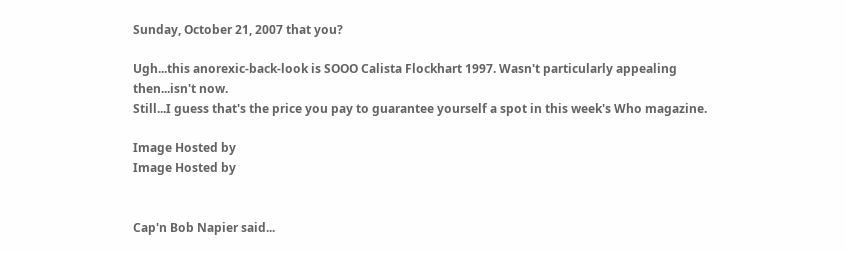Sunday, October 21, 2007 that you?

Ugh...this anorexic-back-look is SOOO Calista Flockhart 1997. Wasn't particularly appealing then...isn't now.
Still...I guess that's the price you pay to guarantee yourself a spot in this week's Who magazine.

Image Hosted by
Image Hosted by


Cap'n Bob Napier said...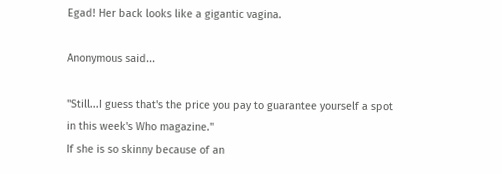Egad! Her back looks like a gigantic vagina.

Anonymous said...

"Still...I guess that's the price you pay to guarantee yourself a spot in this week's Who magazine."
If she is so skinny because of an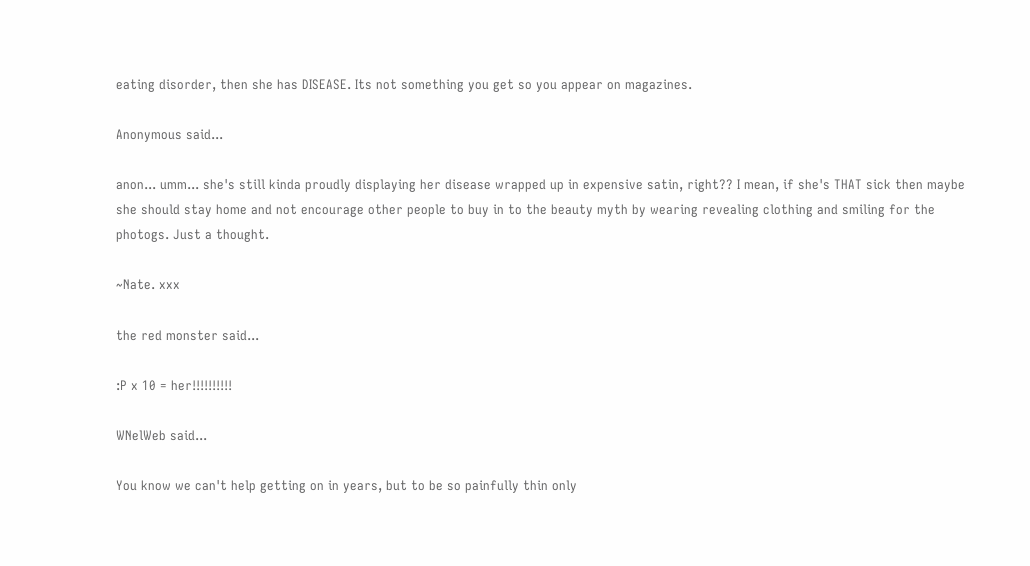eating disorder, then she has DISEASE. Its not something you get so you appear on magazines.

Anonymous said...

anon... umm... she's still kinda proudly displaying her disease wrapped up in expensive satin, right?? I mean, if she's THAT sick then maybe she should stay home and not encourage other people to buy in to the beauty myth by wearing revealing clothing and smiling for the photogs. Just a thought.

~Nate. xxx

the red monster said...

:P x 10 = her!!!!!!!!!!

WNelWeb said...

You know we can't help getting on in years, but to be so painfully thin only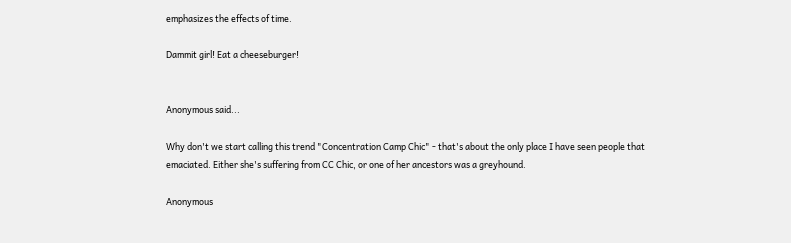emphasizes the effects of time.

Dammit girl! Eat a cheeseburger!


Anonymous said...

Why don't we start calling this trend "Concentration Camp Chic" - that's about the only place I have seen people that emaciated. Either she's suffering from CC Chic, or one of her ancestors was a greyhound.

Anonymous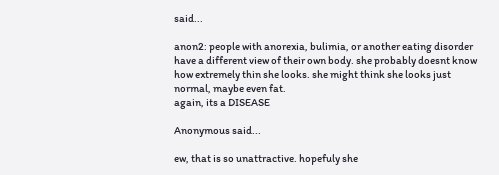said...

anon2: people with anorexia, bulimia, or another eating disorder have a different view of their own body. she probably doesnt know how extremely thin she looks. she might think she looks just normal, maybe even fat.
again, its a DISEASE

Anonymous said...

ew, that is so unattractive. hopefuly she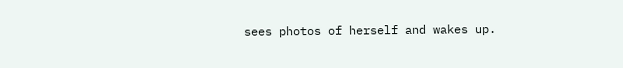sees photos of herself and wakes up.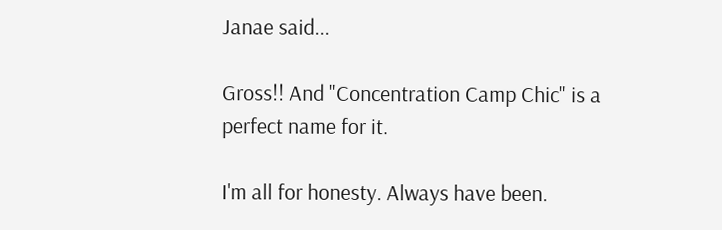Janae said...

Gross!! And "Concentration Camp Chic" is a perfect name for it.

I'm all for honesty. Always have been.